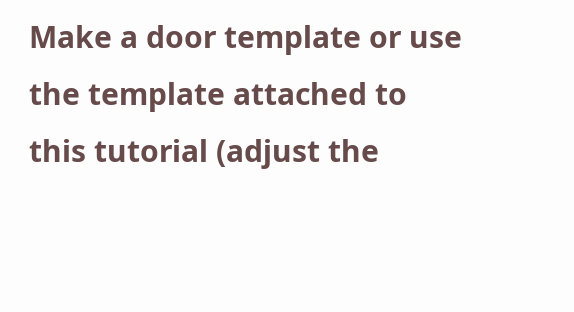Make a door template or use the template attached to this tutorial (adjust the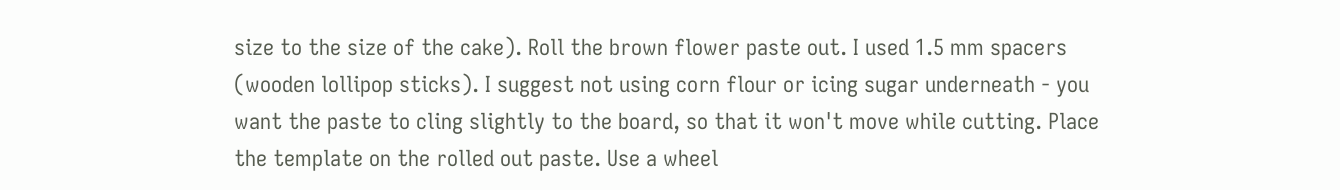size to the size of the cake). Roll the brown flower paste out. I used 1.5 mm spacers (wooden lollipop sticks). I suggest not using corn flour or icing sugar underneath - you want the paste to cling slightly to the board, so that it won't move while cutting. Place the template on the rolled out paste. Use a wheel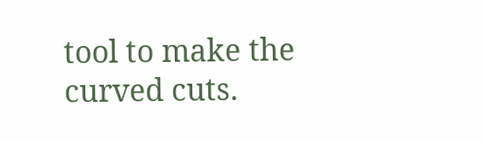tool to make the curved cuts.